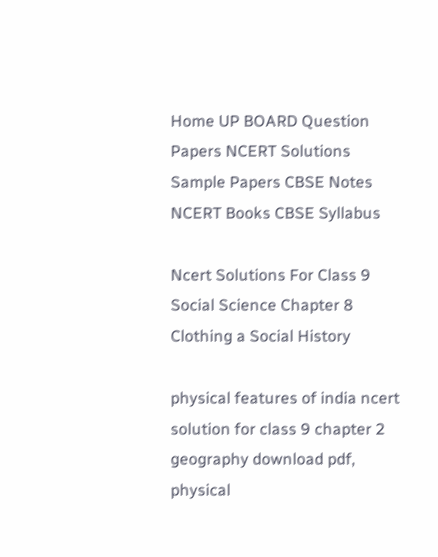Home UP BOARD Question Papers NCERT Solutions Sample Papers CBSE Notes NCERT Books CBSE Syllabus

Ncert Solutions For Class 9 Social Science Chapter 8 Clothing a Social History

physical features of india ncert solution for class 9 chapter 2 geography download pdf, physical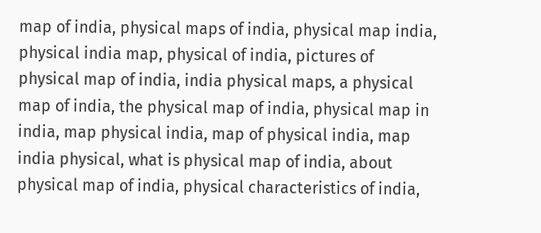map of india, physical maps of india, physical map india, physical india map, physical of india, pictures of physical map of india, india physical maps, a physical map of india, the physical map of india, physical map in india, map physical india, map of physical india, map india physical, what is physical map of india, about physical map of india, physical characteristics of india,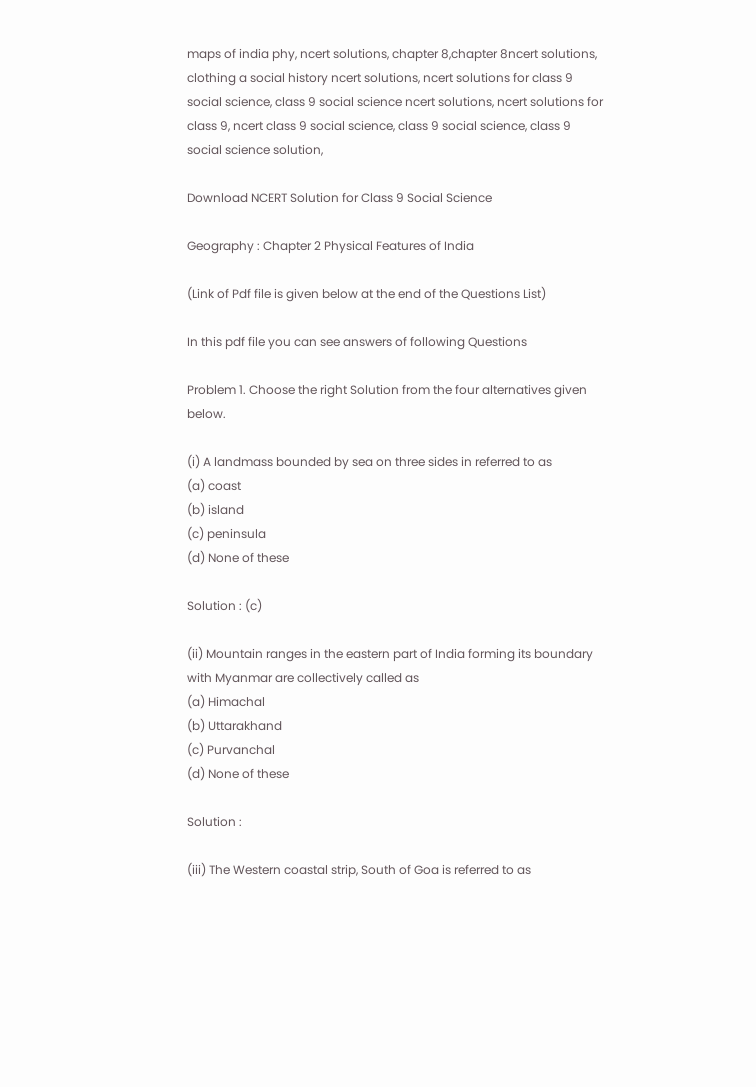maps of india phy, ncert solutions, chapter 8,chapter 8ncert solutions, clothing a social history ncert solutions, ncert solutions for class 9 social science, class 9 social science ncert solutions, ncert solutions for class 9, ncert class 9 social science, class 9 social science, class 9 social science solution,

Download NCERT Solution for Class 9 Social Science

Geography : Chapter 2 Physical Features of India

(Link of Pdf file is given below at the end of the Questions List)

In this pdf file you can see answers of following Questions

Problem 1. Choose the right Solution from the four alternatives given below.

(i) A landmass bounded by sea on three sides in referred to as
(a) coast
(b) island
(c) peninsula
(d) None of these

Solution : (c)

(ii) Mountain ranges in the eastern part of India forming its boundary with Myanmar are collectively called as
(a) Himachal
(b) Uttarakhand
(c) Purvanchal
(d) None of these

Solution :

(iii) The Western coastal strip, South of Goa is referred to as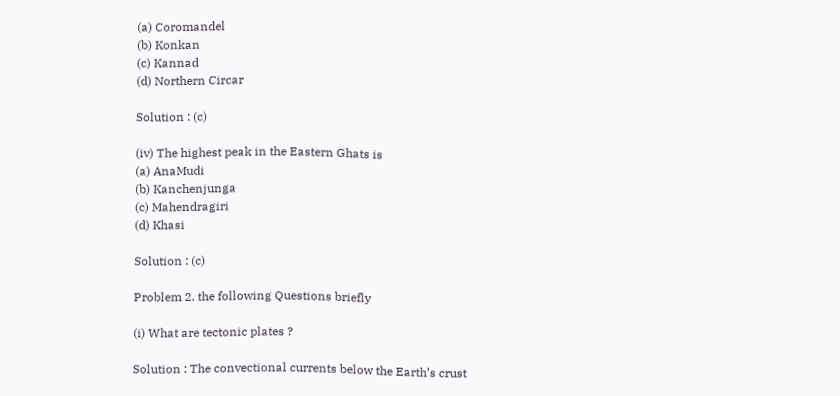(a) Coromandel
(b) Konkan
(c) Kannad
(d) Northern Circar

Solution : (c)

(iv) The highest peak in the Eastern Ghats is
(a) AnaMudi
(b) Kanchenjunga
(c) Mahendragiri
(d) Khasi

Solution : (c)

Problem 2. the following Questions briefly

(i) What are tectonic plates ?

Solution : The convectional currents below the Earth’s crust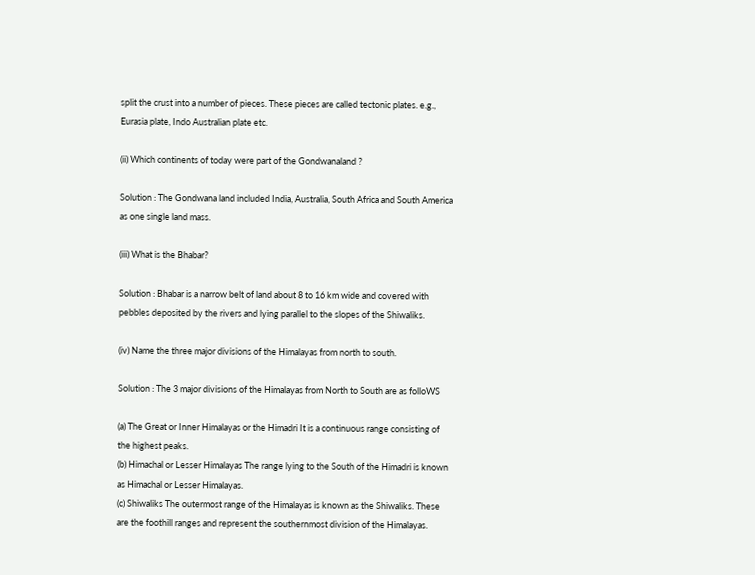split the crust into a number of pieces. These pieces are called tectonic plates. e.g., Eurasia plate, Indo Australian plate etc.

(ii) Which continents of today were part of the Gondwanaland ?

Solution : The Gondwana land included India, Australia, South Africa and South America as one single land mass.

(iii) What is the Bhabar?

Solution : Bhabar is a narrow belt of land about 8 to 16 km wide and covered with pebbles deposited by the rivers and lying parallel to the slopes of the Shiwaliks.

(iv) Name the three major divisions of the Himalayas from north to south.

Solution : The 3 major divisions of the Himalayas from North to South are as folloWS

(a) The Great or Inner Himalayas or the Himadri It is a continuous range consisting of the highest peaks.
(b) Himachal or Lesser Himalayas The range lying to the South of the Himadri is known as Himachal or Lesser Himalayas.
(c) Shiwaliks The outermost range of the Himalayas is known as the Shiwaliks. These are the foothill ranges and represent the southernmost division of the Himalayas.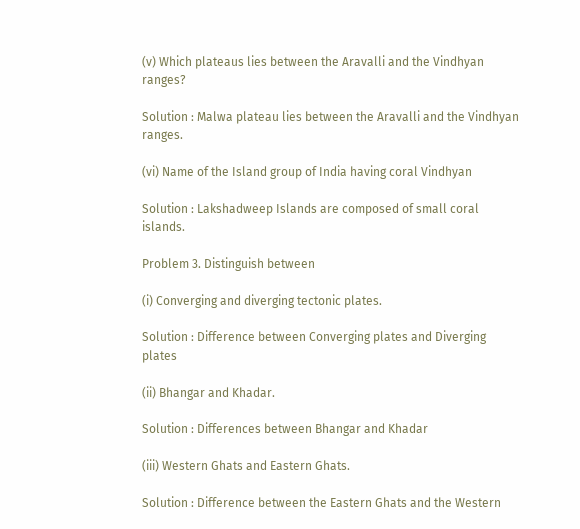(v) Which plateaus lies between the Aravalli and the Vindhyan ranges?

Solution : Malwa plateau lies between the Aravalli and the Vindhyan ranges.

(vi) Name of the Island group of India having coral Vindhyan

Solution : Lakshadweep Islands are composed of small coral islands.

Problem 3. Distinguish between

(i) Converging and diverging tectonic plates.

Solution : Difference between Converging plates and Diverging plates

(ii) Bhangar and Khadar.

Solution : Differences between Bhangar and Khadar

(iii) Western Ghats and Eastern Ghats.

Solution : Difference between the Eastern Ghats and the Western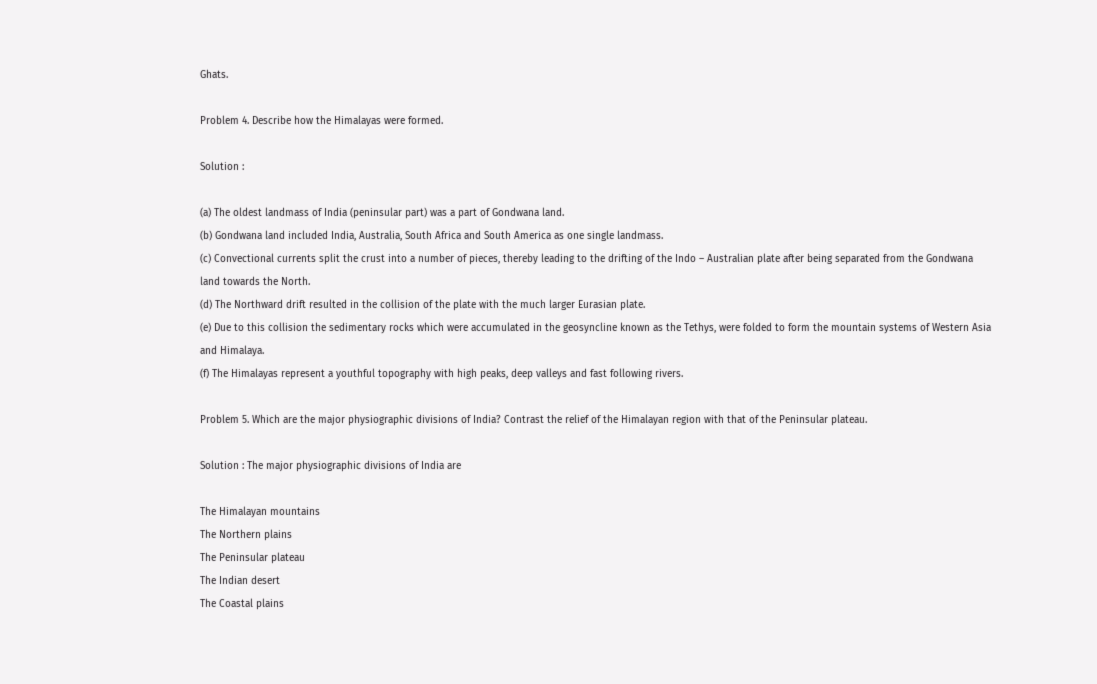Ghats.

Problem 4. Describe how the Himalayas were formed.

Solution :

(a) The oldest landmass of India (peninsular part) was a part of Gondwana land.
(b) Gondwana land included India, Australia, South Africa and South America as one single landmass.
(c) Convectional currents split the crust into a number of pieces, thereby leading to the drifting of the Indo – Australian plate after being separated from the Gondwana land towards the North.
(d) The Northward drift resulted in the collision of the plate with the much larger Eurasian plate.
(e) Due to this collision the sedimentary rocks which were accumulated in the geosyncline known as the Tethys, were folded to form the mountain systems of Western Asia and Himalaya.
(f) The Himalayas represent a youthful topography with high peaks, deep valleys and fast following rivers.

Problem 5. Which are the major physiographic divisions of India? Contrast the relief of the Himalayan region with that of the Peninsular plateau.

Solution : The major physiographic divisions of India are

The Himalayan mountains
The Northern plains
The Peninsular plateau
The Indian desert
The Coastal plains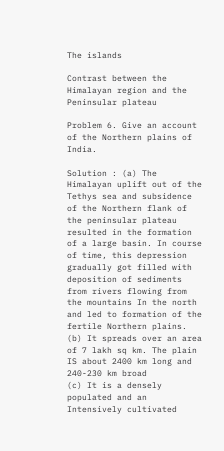The islands

Contrast between the Himalayan region and the Peninsular plateau

Problem 6. Give an account of the Northern plains of India.

Solution : (a) The Himalayan uplift out of the Tethys sea and subsidence of the Northern flank of the peninsular plateau resulted in the formation of a large basin. In course of time, this depression gradually got filled with deposition of sediments from rivers flowing from the mountains In the north and led to formation of the fertile Northern plains.
(b) It spreads over an area of 7 lakh sq km. The plain IS about 2400 km long and 240-230 km broad
(c) It is a densely populated and an Intensively cultivated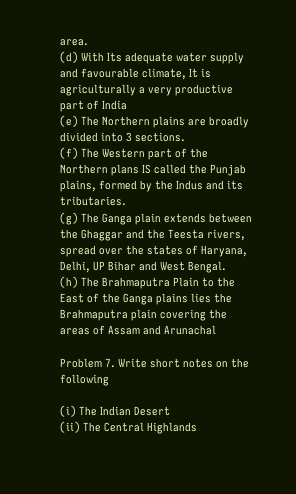area.
(d) With Its adequate water supply and favourable climate, It is agriculturally a very productive part of India
(e) The Northern plains are broadly divided into 3 sections.
(f) The Western part of the Northern plans IS called the Punjab plains, formed by the Indus and its tributaries.
(g) The Ganga plain extends between the Ghaggar and the Teesta rivers, spread over the states of Haryana, Delhi, UP Bihar and West Bengal.
(h) The Brahmaputra Plain to the East of the Ganga plains lies the Brahmaputra plain covering the areas of Assam and Arunachal

Problem 7. Write short notes on the following

(i) The Indian Desert
(ii) The Central Highlands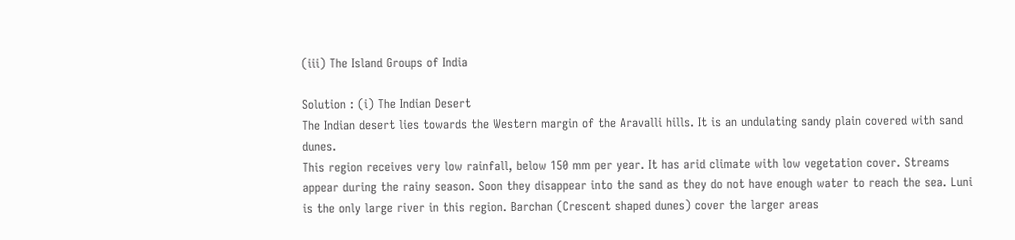(iii) The Island Groups of India

Solution : (i) The Indian Desert
The Indian desert lies towards the Western margin of the Aravalli hills. It is an undulating sandy plain covered with sand dunes.
This region receives very low rainfall, below 150 mm per year. It has arid climate with low vegetation cover. Streams appear during the rainy season. Soon they disappear into the sand as they do not have enough water to reach the sea. Luni is the only large river in this region. Barchan (Crescent shaped dunes) cover the larger areas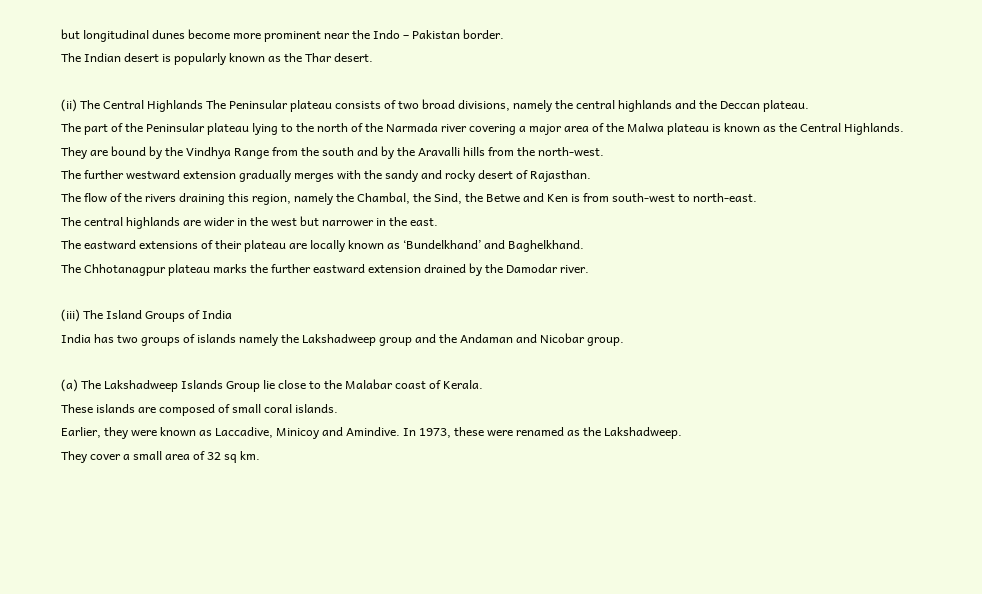but longitudinal dunes become more prominent near the Indo – Pakistan border.
The Indian desert is popularly known as the Thar desert.

(ii) The Central Highlands The Peninsular plateau consists of two broad divisions, namely the central highlands and the Deccan plateau.
The part of the Peninsular plateau lying to the north of the Narmada river covering a major area of the Malwa plateau is known as the Central Highlands.
They are bound by the Vindhya Range from the south and by the Aravalli hills from the north-west.
The further westward extension gradually merges with the sandy and rocky desert of Rajasthan.
The flow of the rivers draining this region, namely the Chambal, the Sind, the Betwe and Ken is from south-west to north-east.
The central highlands are wider in the west but narrower in the east.
The eastward extensions of their plateau are locally known as ‘Bundelkhand’ and Baghelkhand.
The Chhotanagpur plateau marks the further eastward extension drained by the Damodar river.

(iii) The Island Groups of India
India has two groups of islands namely the Lakshadweep group and the Andaman and Nicobar group.

(a) The Lakshadweep Islands Group lie close to the Malabar coast of Kerala.
These islands are composed of small coral islands.
Earlier, they were known as Laccadive, Minicoy and Amindive. In 1973, these were renamed as the Lakshadweep.
They cover a small area of 32 sq km.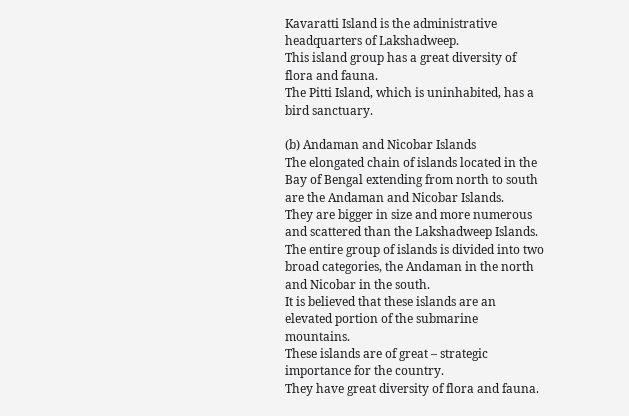Kavaratti Island is the administrative headquarters of Lakshadweep.
This island group has a great diversity of flora and fauna.
The Pitti Island, which is uninhabited, has a bird sanctuary.

(b) Andaman and Nicobar Islands
The elongated chain of islands located in the Bay of Bengal extending from north to south are the Andaman and Nicobar Islands.
They are bigger in size and more numerous and scattered than the Lakshadweep Islands.
The entire group of islands is divided into two broad categories, the Andaman in the north and Nicobar in the south.
It is believed that these islands are an elevated portion of the submarine mountains.
These islands are of great – strategic importance for the country.
They have great diversity of flora and fauna.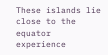These islands lie close to the equator experience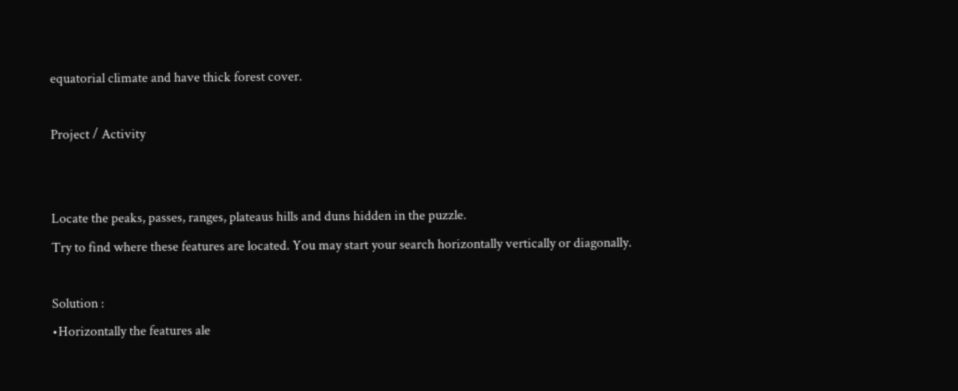equatorial climate and have thick forest cover.

Project / Activity


Locate the peaks, passes, ranges, plateaus hills and duns hidden in the puzzle.
Try to find where these features are located. You may start your search horizontally vertically or diagonally.

Solution :
•Horizontally the features ale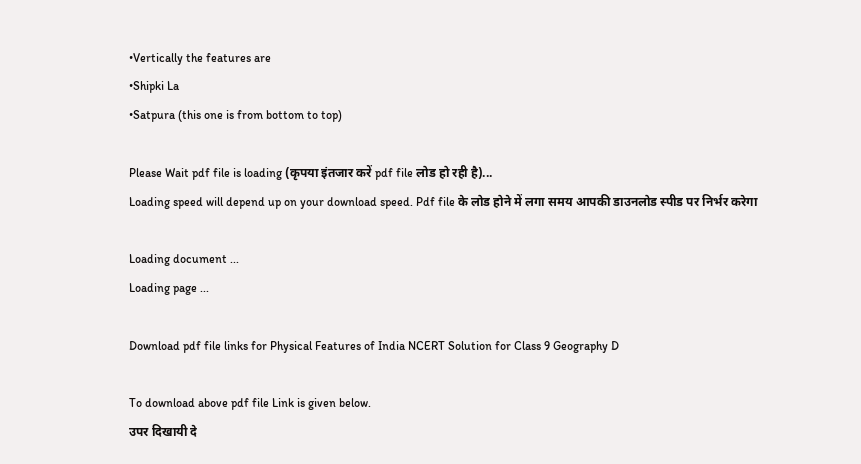•Vertically the features are
•Shipki La
•Satpura (this one is from bottom to top)

Please Wait pdf file is loading (कृपया इंतजार करें pdf file लोड हो रही है)...
Loading speed will depend up on your download speed. Pdf file के लोड होने में लगा समय आपकी डाउनलोड स्पीड पर निर्भर करेगा

Loading document ...
Loading page ...

Download pdf file links for Physical Features of India NCERT Solution for Class 9 Geography D

To download above pdf file Link is given below.
उपर दिखायी दे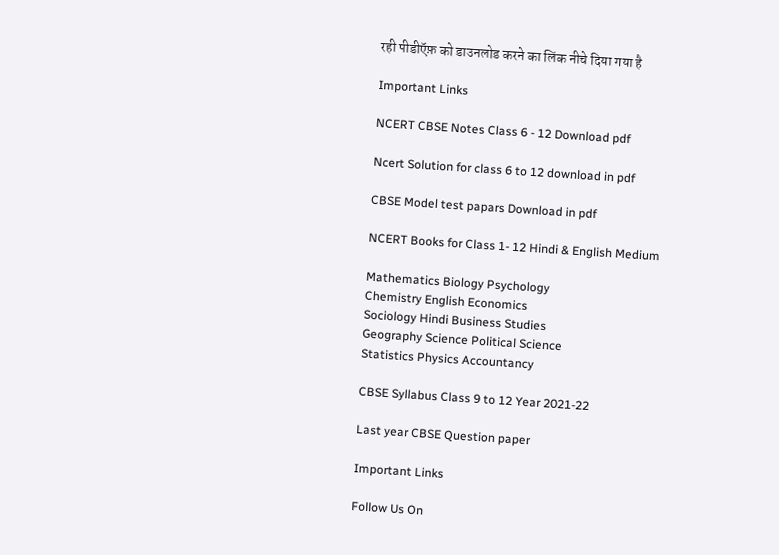रही पीडीऍफ़ को डाउनलोड करने का लिंक नीचे दिया गया है

Important Links

NCERT CBSE Notes Class 6 - 12 Download pdf

Ncert Solution for class 6 to 12 download in pdf

CBSE Model test papars Download in pdf

NCERT Books for Class 1- 12 Hindi & English Medium

Mathematics Biology Psychology
Chemistry English Economics
Sociology Hindi Business Studies
Geography Science Political Science
Statistics Physics Accountancy

CBSE Syllabus Class 9 to 12 Year 2021-22

Last year CBSE Question paper

Important Links

Follow Us On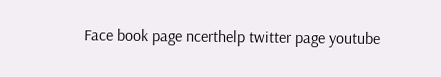Face book page ncerthelp twitter page youtube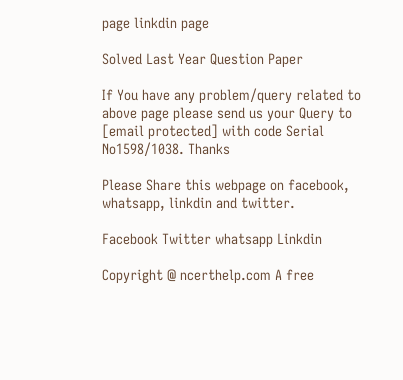page linkdin page

Solved Last Year Question Paper

If You have any problem/query related to above page please send us your Query to [email protected] with code Serial No1598/1038. Thanks

Please Share this webpage on facebook, whatsapp, linkdin and twitter.

Facebook Twitter whatsapp Linkdin

Copyright @ ncerthelp.com A free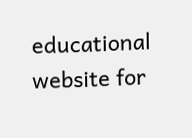educational website for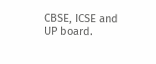CBSE, ICSE and UP board.